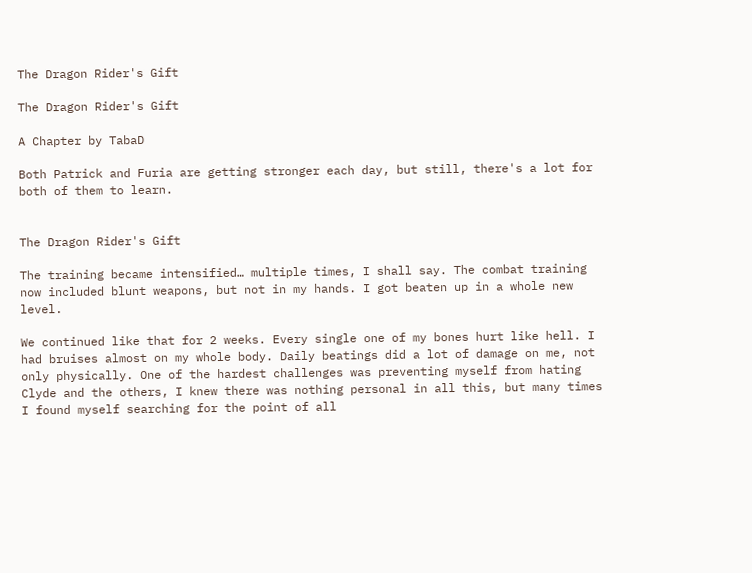The Dragon Rider's Gift

The Dragon Rider's Gift

A Chapter by TabaD

Both Patrick and Furia are getting stronger each day, but still, there's a lot for both of them to learn.


The Dragon Rider's Gift

The training became intensified… multiple times, I shall say. The combat training now included blunt weapons, but not in my hands. I got beaten up in a whole new level.

We continued like that for 2 weeks. Every single one of my bones hurt like hell. I had bruises almost on my whole body. Daily beatings did a lot of damage on me, not only physically. One of the hardest challenges was preventing myself from hating Clyde and the others, I knew there was nothing personal in all this, but many times I found myself searching for the point of all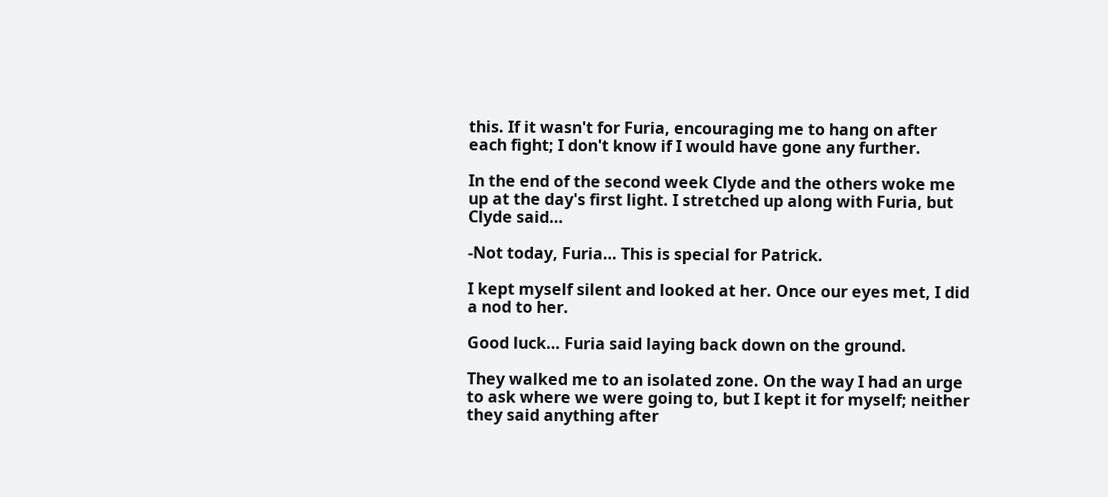this. If it wasn't for Furia, encouraging me to hang on after each fight; I don't know if I would have gone any further.

In the end of the second week Clyde and the others woke me up at the day's first light. I stretched up along with Furia, but Clyde said…

-Not today, Furia… This is special for Patrick.

I kept myself silent and looked at her. Once our eyes met, I did a nod to her.

Good luck… Furia said laying back down on the ground.

They walked me to an isolated zone. On the way I had an urge to ask where we were going to, but I kept it for myself; neither they said anything after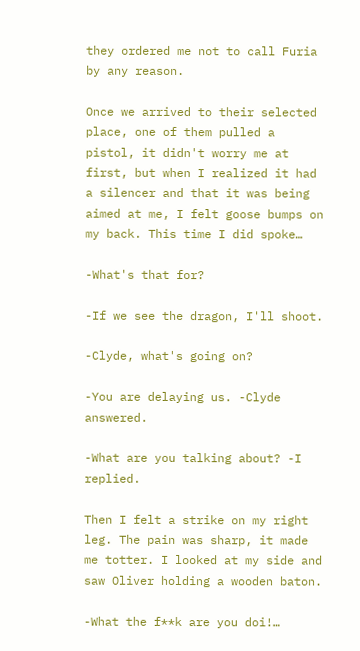they ordered me not to call Furia by any reason.

Once we arrived to their selected place, one of them pulled a pistol, it didn't worry me at first, but when I realized it had a silencer and that it was being aimed at me, I felt goose bumps on my back. This time I did spoke…

-What's that for?

-If we see the dragon, I'll shoot.

-Clyde, what's going on?

-You are delaying us. -Clyde answered.

-What are you talking about? -I replied.

Then I felt a strike on my right leg. The pain was sharp, it made me totter. I looked at my side and saw Oliver holding a wooden baton.

-What the f**k are you doi!…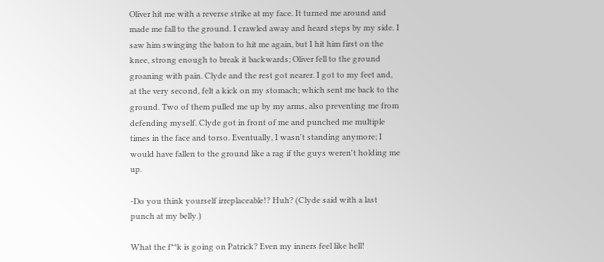Oliver hit me with a reverse strike at my face. It turned me around and made me fall to the ground. I crawled away and heard steps by my side. I saw him swinging the baton to hit me again, but I hit him first on the knee, strong enough to break it backwards; Oliver fell to the ground groaning with pain. Clyde and the rest got nearer. I got to my feet and, at the very second, felt a kick on my stomach; which sent me back to the ground. Two of them pulled me up by my arms, also preventing me from defending myself. Clyde got in front of me and punched me multiple times in the face and torso. Eventually, I wasn't standing anymore; I would have fallen to the ground like a rag if the guys weren't holding me up.

-Do you think yourself irreplaceable!? Huh? (Clyde said with a last punch at my belly.)

What the f**k is going on Patrick? Even my inners feel like hell!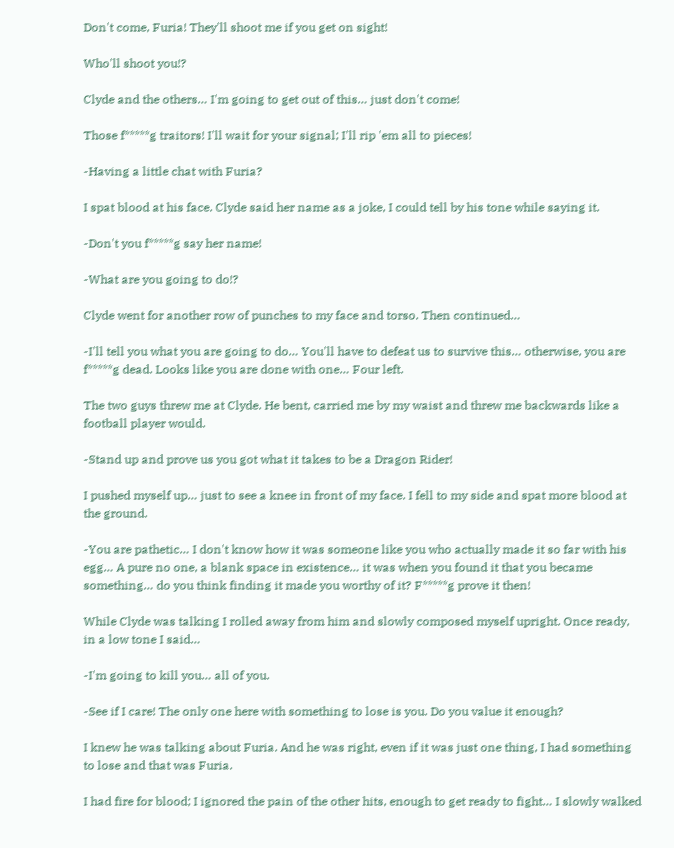Don't come, Furia! They'll shoot me if you get on sight!

Who'll shoot you!?

Clyde and the others… I'm going to get out of this… just don't come!

Those f*****g traitors! I'll wait for your signal; I'll rip 'em all to pieces!

-Having a little chat with Furia?

I spat blood at his face. Clyde said her name as a joke, I could tell by his tone while saying it.

-Don't you f*****g say her name!

-What are you going to do!?

Clyde went for another row of punches to my face and torso. Then continued…

-I'll tell you what you are going to do… You'll have to defeat us to survive this… otherwise, you are f*****g dead. Looks like you are done with one… Four left.

The two guys threw me at Clyde. He bent, carried me by my waist and threw me backwards like a football player would.

-Stand up and prove us you got what it takes to be a Dragon Rider!

I pushed myself up… just to see a knee in front of my face. I fell to my side and spat more blood at the ground.

-You are pathetic… I don't know how it was someone like you who actually made it so far with his egg… A pure no one, a blank space in existence… it was when you found it that you became something… do you think finding it made you worthy of it? F*****g prove it then!

While Clyde was talking I rolled away from him and slowly composed myself upright. Once ready, in a low tone I said…

-I'm going to kill you… all of you.

-See if I care! The only one here with something to lose is you. Do you value it enough?

I knew he was talking about Furia. And he was right, even if it was just one thing, I had something to lose and that was Furia.

I had fire for blood; I ignored the pain of the other hits, enough to get ready to fight… I slowly walked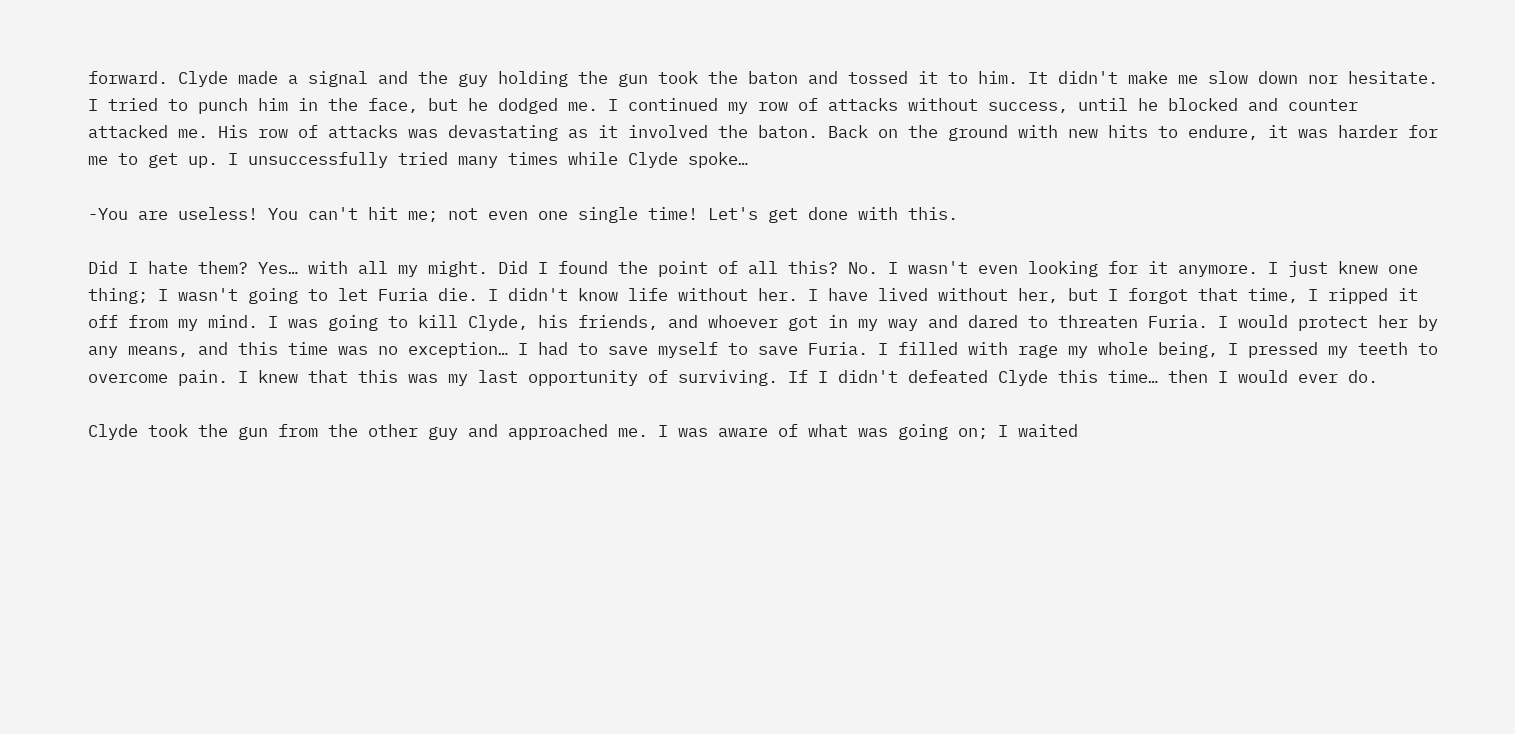forward. Clyde made a signal and the guy holding the gun took the baton and tossed it to him. It didn't make me slow down nor hesitate. I tried to punch him in the face, but he dodged me. I continued my row of attacks without success, until he blocked and counter attacked me. His row of attacks was devastating as it involved the baton. Back on the ground with new hits to endure, it was harder for me to get up. I unsuccessfully tried many times while Clyde spoke…

-You are useless! You can't hit me; not even one single time! Let's get done with this.

Did I hate them? Yes… with all my might. Did I found the point of all this? No. I wasn't even looking for it anymore. I just knew one thing; I wasn't going to let Furia die. I didn't know life without her. I have lived without her, but I forgot that time, I ripped it off from my mind. I was going to kill Clyde, his friends, and whoever got in my way and dared to threaten Furia. I would protect her by any means, and this time was no exception… I had to save myself to save Furia. I filled with rage my whole being, I pressed my teeth to overcome pain. I knew that this was my last opportunity of surviving. If I didn't defeated Clyde this time… then I would ever do.

Clyde took the gun from the other guy and approached me. I was aware of what was going on; I waited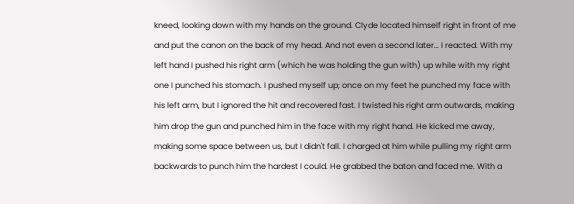kneed, looking down with my hands on the ground. Clyde located himself right in front of me and put the canon on the back of my head. And not even a second later… I reacted. With my left hand I pushed his right arm (which he was holding the gun with) up while with my right one I punched his stomach. I pushed myself up; once on my feet he punched my face with his left arm, but I ignored the hit and recovered fast. I twisted his right arm outwards, making him drop the gun and punched him in the face with my right hand. He kicked me away, making some space between us, but I didn't fall. I charged at him while pulling my right arm backwards to punch him the hardest I could. He grabbed the baton and faced me. With a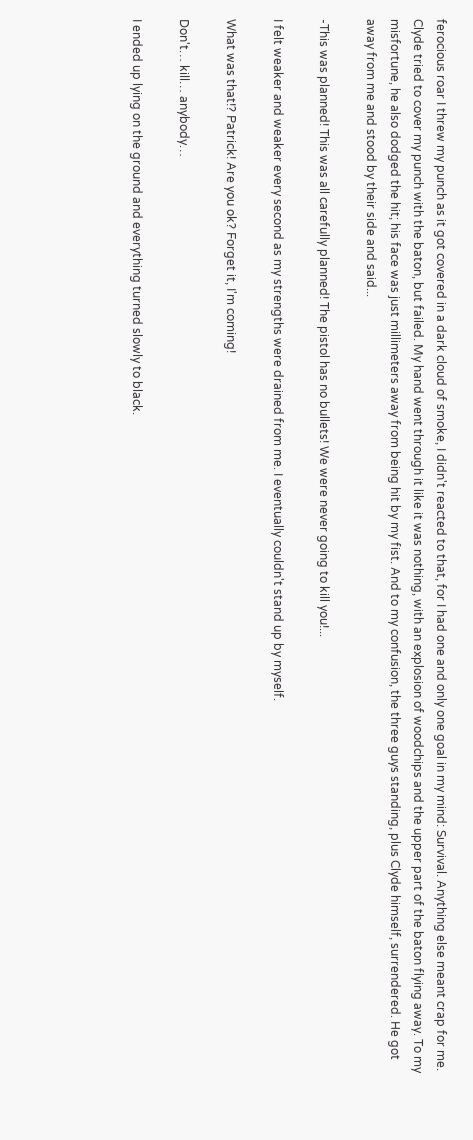ferocious roar I threw my punch as it got covered in a dark cloud of smoke, I didn't reacted to that, for I had one and only one goal in my mind: Survival. Anything else meant crap for me. Clyde tried to cover my punch with the baton, but failed. My hand went through it like it was nothing, with an explosion of woodchips and the upper part of the baton flying away. To my misfortune, he also dodged the hit; his face was just millimeters away from being hit by my fist. And to my confusion, the three guys standing, plus Clyde himself, surrendered. He got away from me and stood by their side and said...

-This was planned! This was all carefully planned! The pistol has no bullets! We were never going to kill you!...

I felt weaker and weaker every second as my strengths were drained from me. I eventually couldn't stand up by myself.

What was that!? Patrick! Are you ok? Forget it, I'm coming!

Don't… kill… anybody…

I ended up lying on the ground and everything turned slowly to black.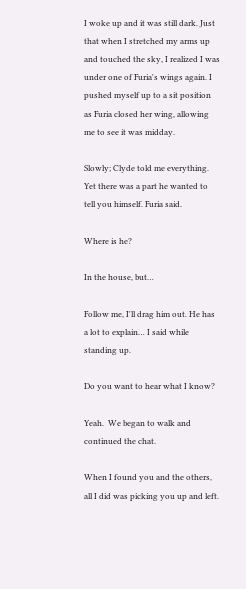I woke up and it was still dark. Just that when I stretched my arms up and touched the sky, I realized I was under one of Furia's wings again. I pushed myself up to a sit position as Furia closed her wing, allowing me to see it was midday.

Slowly; Clyde told me everything. Yet there was a part he wanted to tell you himself. Furia said.

Where is he?

In the house, but…

Follow me, I'll drag him out. He has a lot to explain… I said while standing up.

Do you want to hear what I know?

Yeah.  We began to walk and continued the chat.

When I found you and the others, all I did was picking you up and left.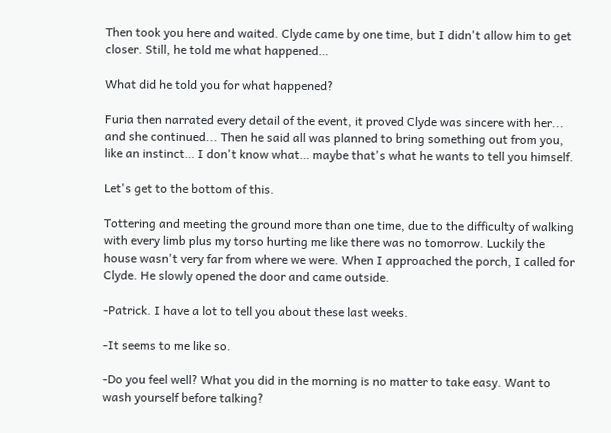Then took you here and waited. Clyde came by one time, but I didn't allow him to get closer. Still, he told me what happened…

What did he told you for what happened?

Furia then narrated every detail of the event, it proved Clyde was sincere with her... and she continued... Then he said all was planned to bring something out from you, like an instinct… I don't know what… maybe that's what he wants to tell you himself.

Let's get to the bottom of this.

Tottering and meeting the ground more than one time, due to the difficulty of walking with every limb plus my torso hurting me like there was no tomorrow. Luckily the house wasn't very far from where we were. When I approached the porch, I called for Clyde. He slowly opened the door and came outside.

-Patrick. I have a lot to tell you about these last weeks.

-It seems to me like so.

-Do you feel well? What you did in the morning is no matter to take easy. Want to wash yourself before talking?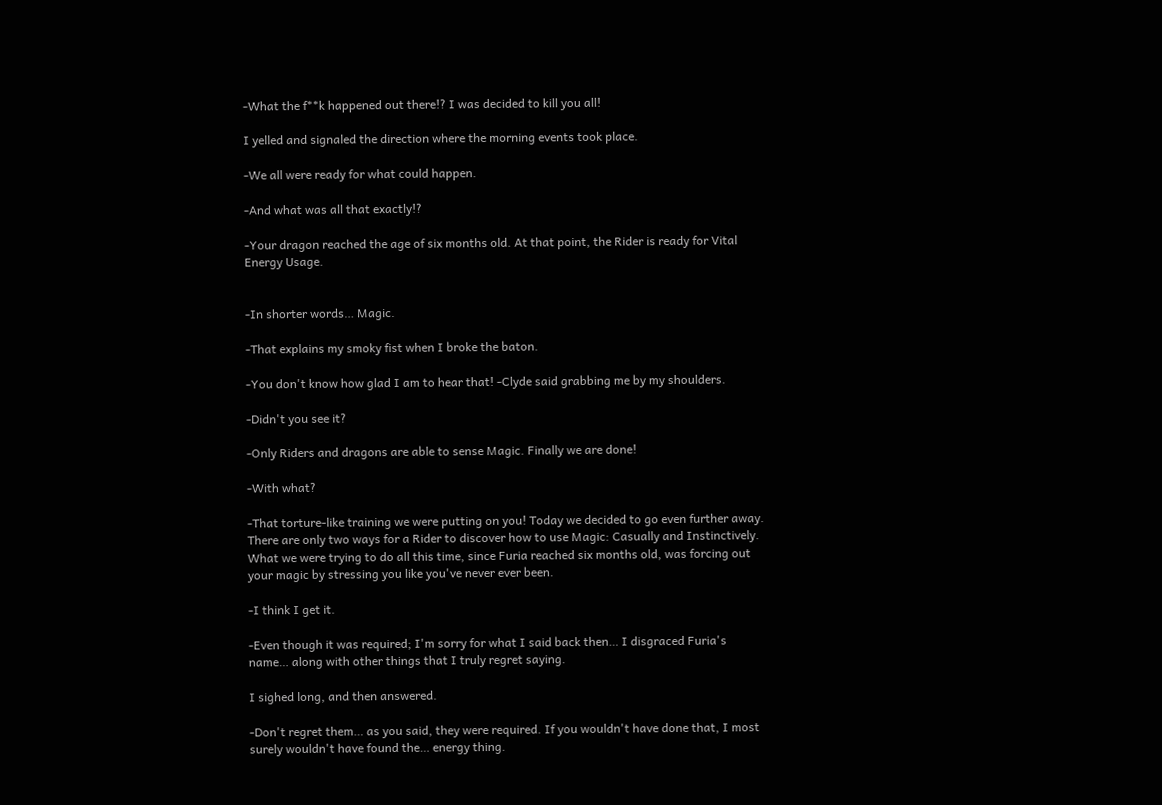-What the f**k happened out there!? I was decided to kill you all!

I yelled and signaled the direction where the morning events took place.

-We all were ready for what could happen.

-And what was all that exactly!?

-Your dragon reached the age of six months old. At that point, the Rider is ready for Vital Energy Usage.


-In shorter words… Magic.

-That explains my smoky fist when I broke the baton.

-You don't know how glad I am to hear that! -Clyde said grabbing me by my shoulders.

-Didn't you see it?

-Only Riders and dragons are able to sense Magic. Finally we are done!

-With what?

-That torture-like training we were putting on you! Today we decided to go even further away. There are only two ways for a Rider to discover how to use Magic: Casually and Instinctively. What we were trying to do all this time, since Furia reached six months old, was forcing out your magic by stressing you like you've never ever been.

-I think I get it.

-Even though it was required; I'm sorry for what I said back then… I disgraced Furia's name… along with other things that I truly regret saying.

I sighed long, and then answered.

-Don't regret them… as you said, they were required. If you wouldn't have done that, I most surely wouldn't have found the… energy thing.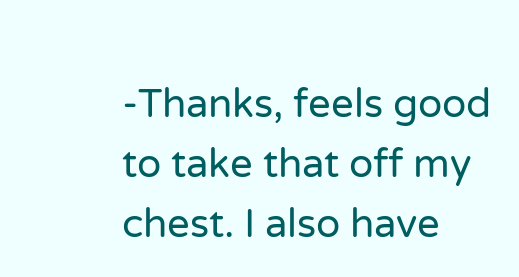-Thanks, feels good to take that off my chest. I also have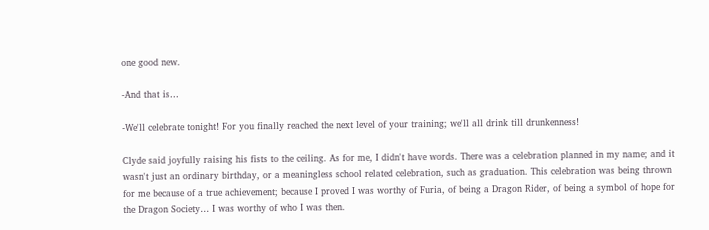one good new.

-And that is…

-We'll celebrate tonight! For you finally reached the next level of your training; we'll all drink till drunkenness!

Clyde said joyfully raising his fists to the ceiling. As for me, I didn't have words. There was a celebration planned in my name; and it wasn't just an ordinary birthday, or a meaningless school related celebration, such as graduation. This celebration was being thrown for me because of a true achievement; because I proved I was worthy of Furia, of being a Dragon Rider, of being a symbol of hope for the Dragon Society… I was worthy of who I was then.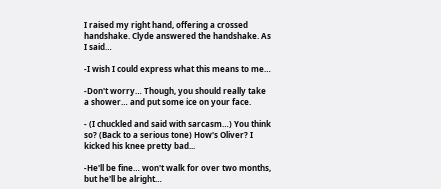I raised my right hand, offering a crossed handshake. Clyde answered the handshake. As I said…

-I wish I could express what this means to me…

-Don't worry… Though, you should really take a shower… and put some ice on your face.

- (I chuckled and said with sarcasm…) You think so? (Back to a serious tone) How's Oliver? I kicked his knee pretty bad...

-He'll be fine… won't walk for over two months, but he'll be alright…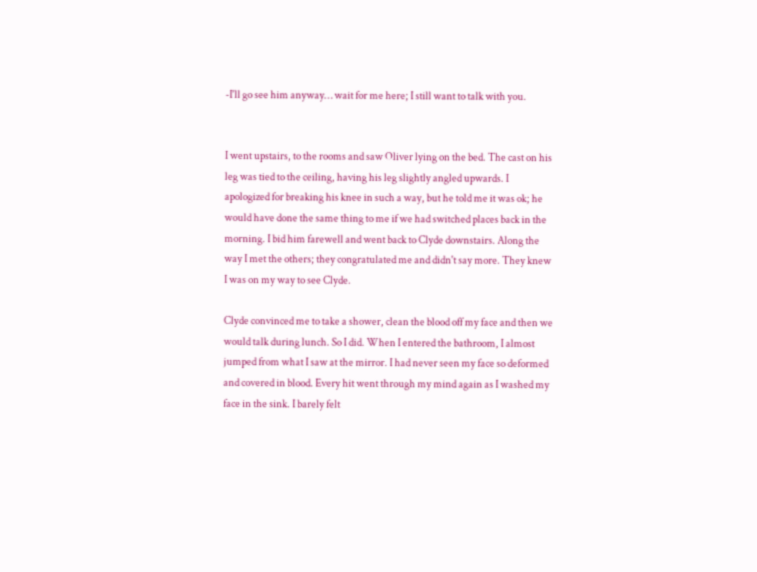-I'll go see him anyway… wait for me here; I still want to talk with you.


I went upstairs, to the rooms and saw Oliver lying on the bed. The cast on his leg was tied to the ceiling, having his leg slightly angled upwards. I apologized for breaking his knee in such a way, but he told me it was ok; he would have done the same thing to me if we had switched places back in the morning. I bid him farewell and went back to Clyde downstairs. Along the way I met the others; they congratulated me and didn't say more. They knew I was on my way to see Clyde.

Clyde convinced me to take a shower, clean the blood off my face and then we would talk during lunch. So I did. When I entered the bathroom, I almost jumped from what I saw at the mirror. I had never seen my face so deformed and covered in blood. Every hit went through my mind again as I washed my face in the sink. I barely felt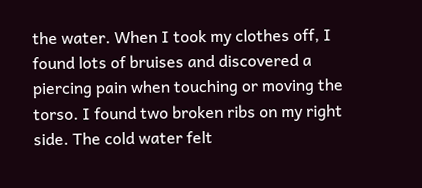the water. When I took my clothes off, I found lots of bruises and discovered a piercing pain when touching or moving the torso. I found two broken ribs on my right side. The cold water felt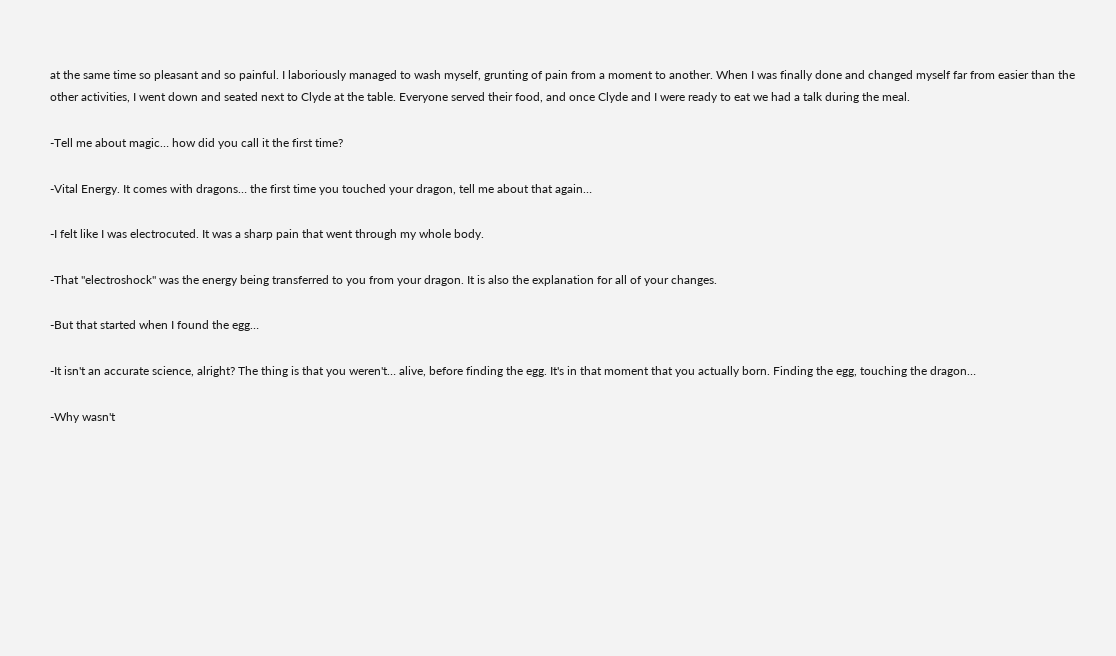at the same time so pleasant and so painful. I laboriously managed to wash myself, grunting of pain from a moment to another. When I was finally done and changed myself far from easier than the other activities, I went down and seated next to Clyde at the table. Everyone served their food, and once Clyde and I were ready to eat we had a talk during the meal.

-Tell me about magic… how did you call it the first time?

-Vital Energy. It comes with dragons… the first time you touched your dragon, tell me about that again…

-I felt like I was electrocuted. It was a sharp pain that went through my whole body.

-That "electroshock" was the energy being transferred to you from your dragon. It is also the explanation for all of your changes.

-But that started when I found the egg…

-It isn't an accurate science, alright? The thing is that you weren't… alive, before finding the egg. It's in that moment that you actually born. Finding the egg, touching the dragon…

-Why wasn't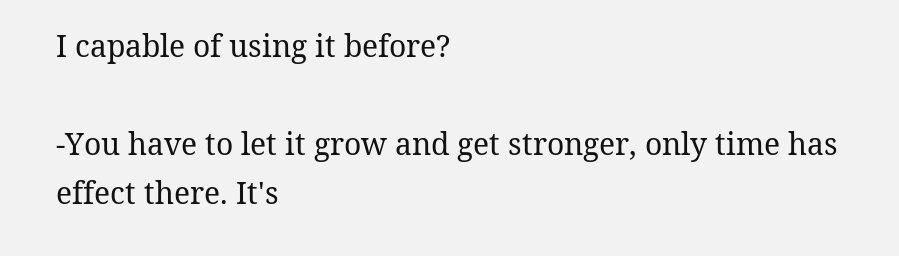I capable of using it before?

-You have to let it grow and get stronger, only time has effect there. It's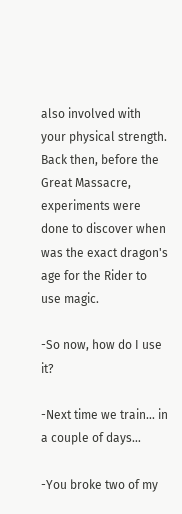also involved with your physical strength. Back then, before the Great Massacre, experiments were done to discover when was the exact dragon's age for the Rider to use magic.

-So now, how do I use it?

-Next time we train... in a couple of days…

-You broke two of my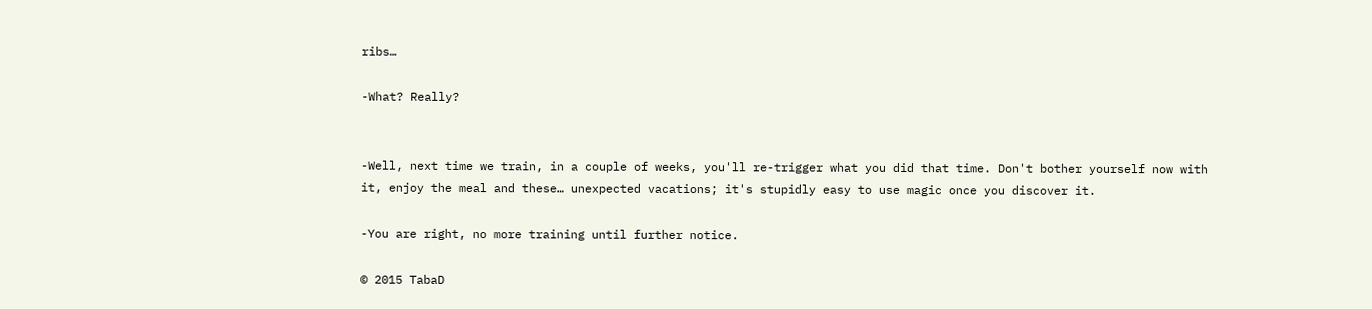ribs…

-What? Really?


-Well, next time we train, in a couple of weeks, you'll re-trigger what you did that time. Don't bother yourself now with it, enjoy the meal and these… unexpected vacations; it's stupidly easy to use magic once you discover it.

-You are right, no more training until further notice.

© 2015 TabaD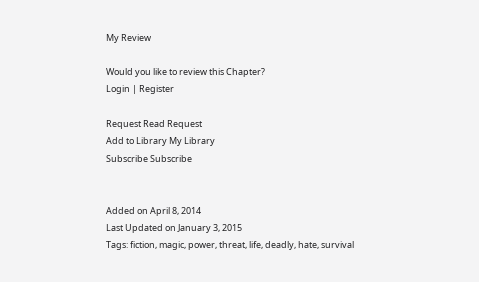My Review

Would you like to review this Chapter?
Login | Register

Request Read Request
Add to Library My Library
Subscribe Subscribe


Added on April 8, 2014
Last Updated on January 3, 2015
Tags: fiction, magic, power, threat, life, deadly, hate, survival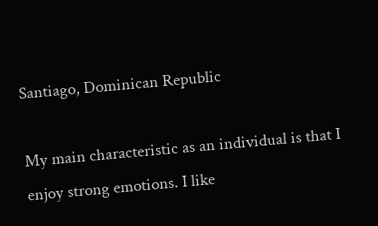Santiago, Dominican Republic

My main characteristic as an individual is that I enjoy strong emotions. I like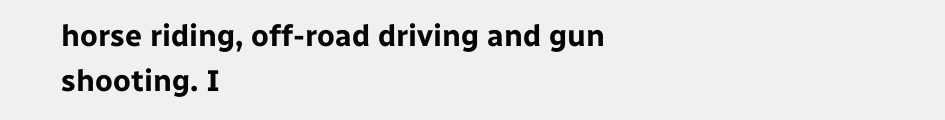horse riding, off-road driving and gun shooting. I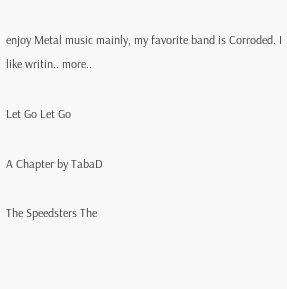enjoy Metal music mainly, my favorite band is Corroded. I like writin.. more..

Let Go Let Go

A Chapter by TabaD

The Speedsters The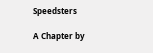Speedsters

A Chapter by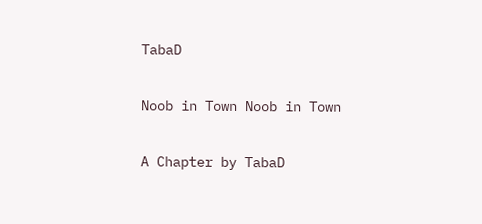TabaD

Noob in Town Noob in Town

A Chapter by TabaD